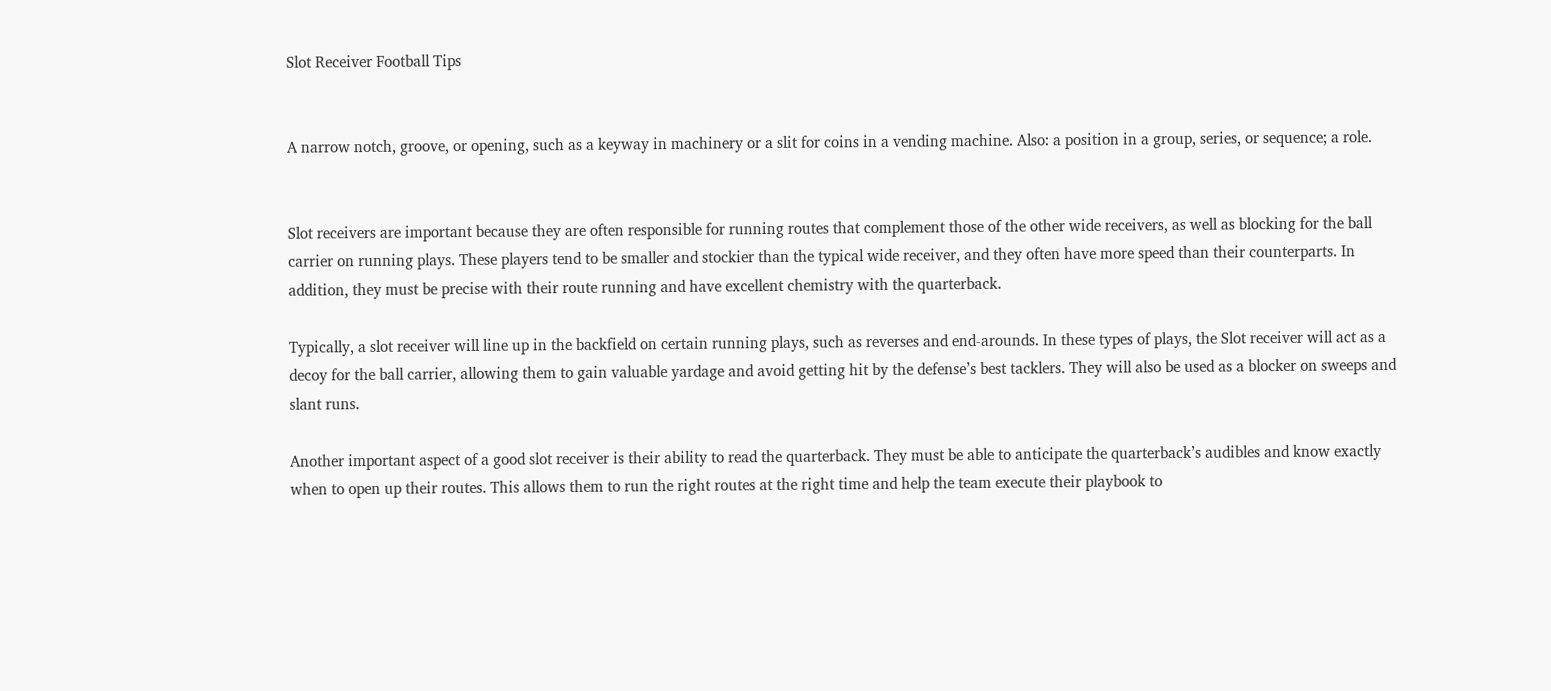Slot Receiver Football Tips


A narrow notch, groove, or opening, such as a keyway in machinery or a slit for coins in a vending machine. Also: a position in a group, series, or sequence; a role.


Slot receivers are important because they are often responsible for running routes that complement those of the other wide receivers, as well as blocking for the ball carrier on running plays. These players tend to be smaller and stockier than the typical wide receiver, and they often have more speed than their counterparts. In addition, they must be precise with their route running and have excellent chemistry with the quarterback.

Typically, a slot receiver will line up in the backfield on certain running plays, such as reverses and end-arounds. In these types of plays, the Slot receiver will act as a decoy for the ball carrier, allowing them to gain valuable yardage and avoid getting hit by the defense’s best tacklers. They will also be used as a blocker on sweeps and slant runs.

Another important aspect of a good slot receiver is their ability to read the quarterback. They must be able to anticipate the quarterback’s audibles and know exactly when to open up their routes. This allows them to run the right routes at the right time and help the team execute their playbook to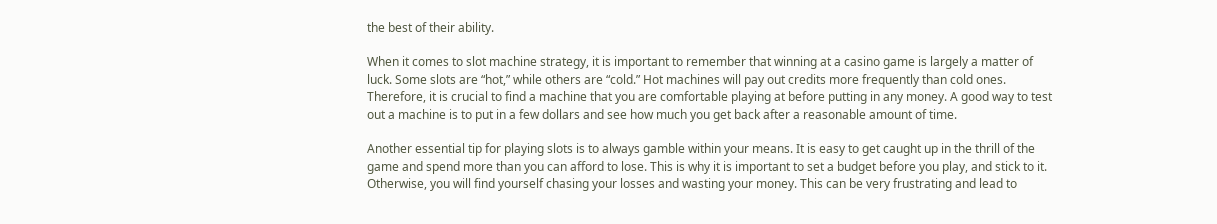the best of their ability.

When it comes to slot machine strategy, it is important to remember that winning at a casino game is largely a matter of luck. Some slots are “hot,” while others are “cold.” Hot machines will pay out credits more frequently than cold ones. Therefore, it is crucial to find a machine that you are comfortable playing at before putting in any money. A good way to test out a machine is to put in a few dollars and see how much you get back after a reasonable amount of time.

Another essential tip for playing slots is to always gamble within your means. It is easy to get caught up in the thrill of the game and spend more than you can afford to lose. This is why it is important to set a budget before you play, and stick to it. Otherwise, you will find yourself chasing your losses and wasting your money. This can be very frustrating and lead to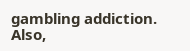gambling addiction. Also,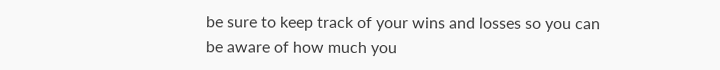be sure to keep track of your wins and losses so you can be aware of how much you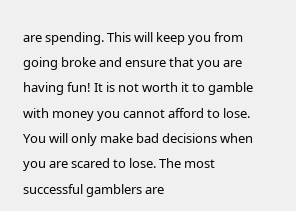are spending. This will keep you from going broke and ensure that you are having fun! It is not worth it to gamble with money you cannot afford to lose. You will only make bad decisions when you are scared to lose. The most successful gamblers are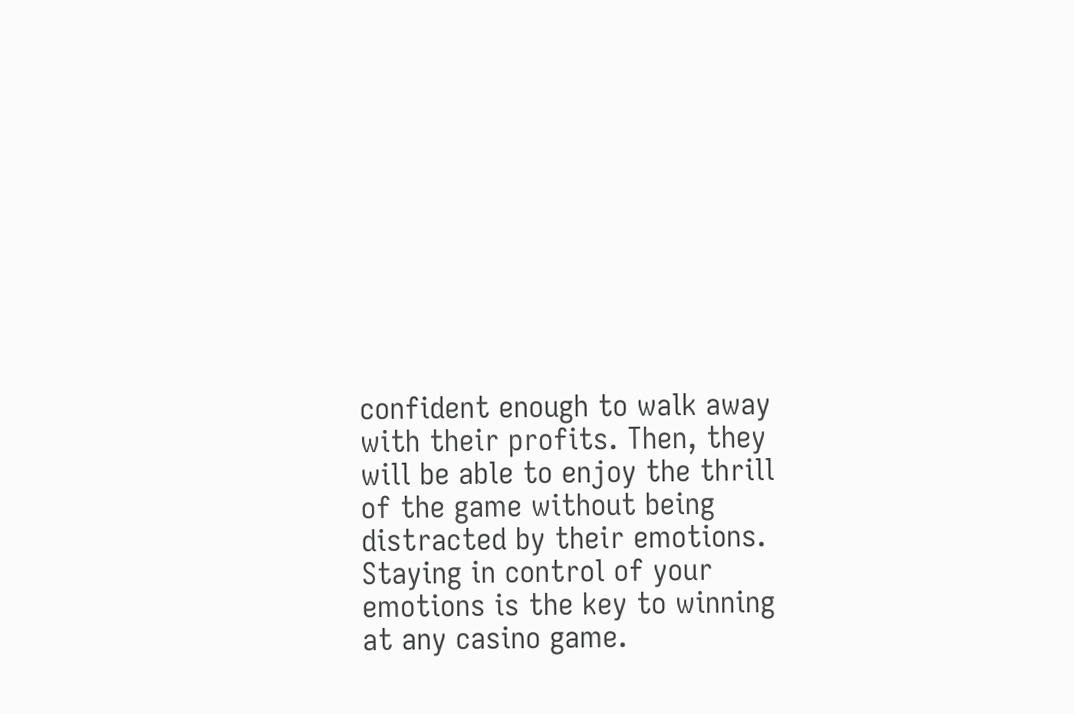confident enough to walk away with their profits. Then, they will be able to enjoy the thrill of the game without being distracted by their emotions. Staying in control of your emotions is the key to winning at any casino game.